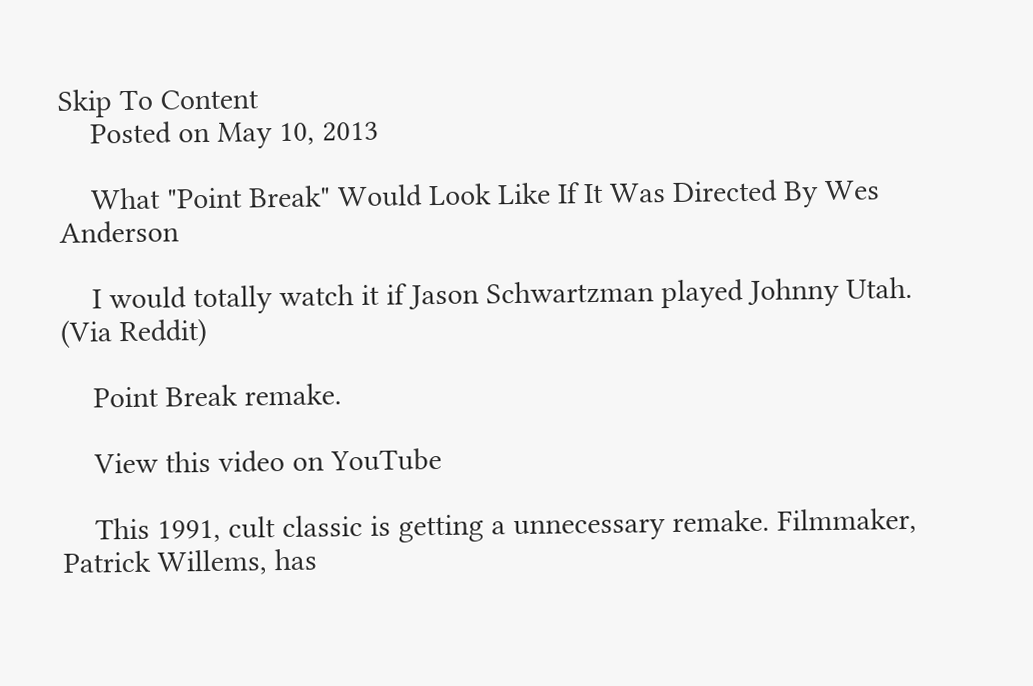Skip To Content
    Posted on May 10, 2013

    What "Point Break" Would Look Like If It Was Directed By Wes Anderson

    I would totally watch it if Jason Schwartzman played Johnny Utah. (Via Reddit)

    Point Break remake.

    View this video on YouTube

    This 1991, cult classic is getting a unnecessary remake. Filmmaker, Patrick Willems, has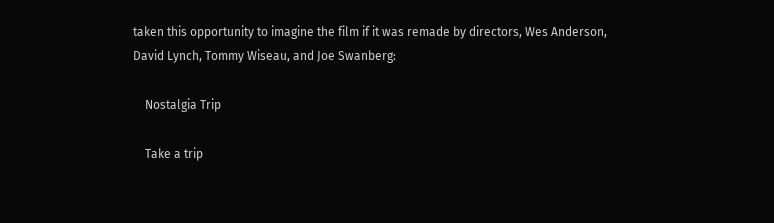taken this opportunity to imagine the film if it was remade by directors, Wes Anderson, David Lynch, Tommy Wiseau, and Joe Swanberg:

    Nostalgia Trip

    Take a trip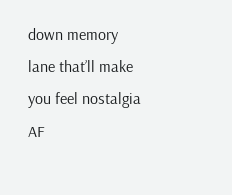down memory lane that’ll make you feel nostalgia AF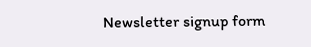Newsletter signup form